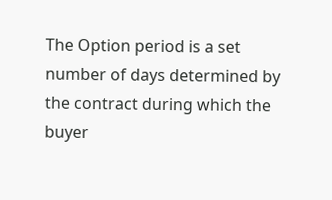The Option period is a set number of days determined by the contract during which the buyer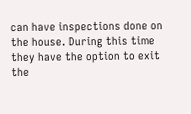can have inspections done on the house. During this time they have the option to exit the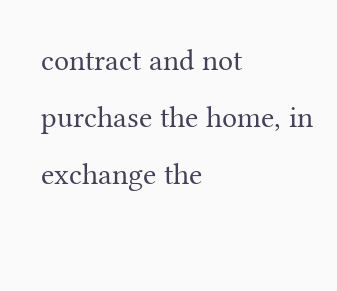contract and not purchase the home, in exchange the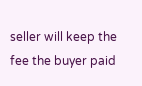seller will keep the fee the buyer paid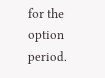for the option period.